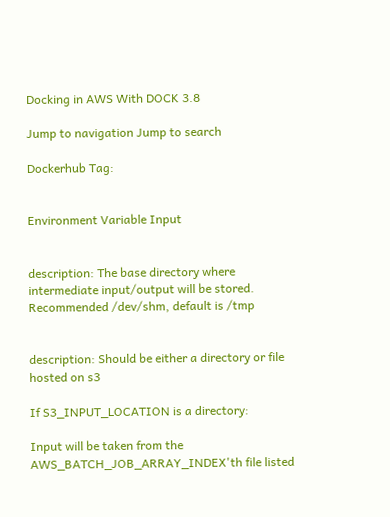Docking in AWS With DOCK 3.8

Jump to navigation Jump to search

Dockerhub Tag:


Environment Variable Input


description: The base directory where intermediate input/output will be stored. Recommended /dev/shm, default is /tmp


description: Should be either a directory or file hosted on s3

If S3_INPUT_LOCATION is a directory:

Input will be taken from the AWS_BATCH_JOB_ARRAY_INDEX'th file listed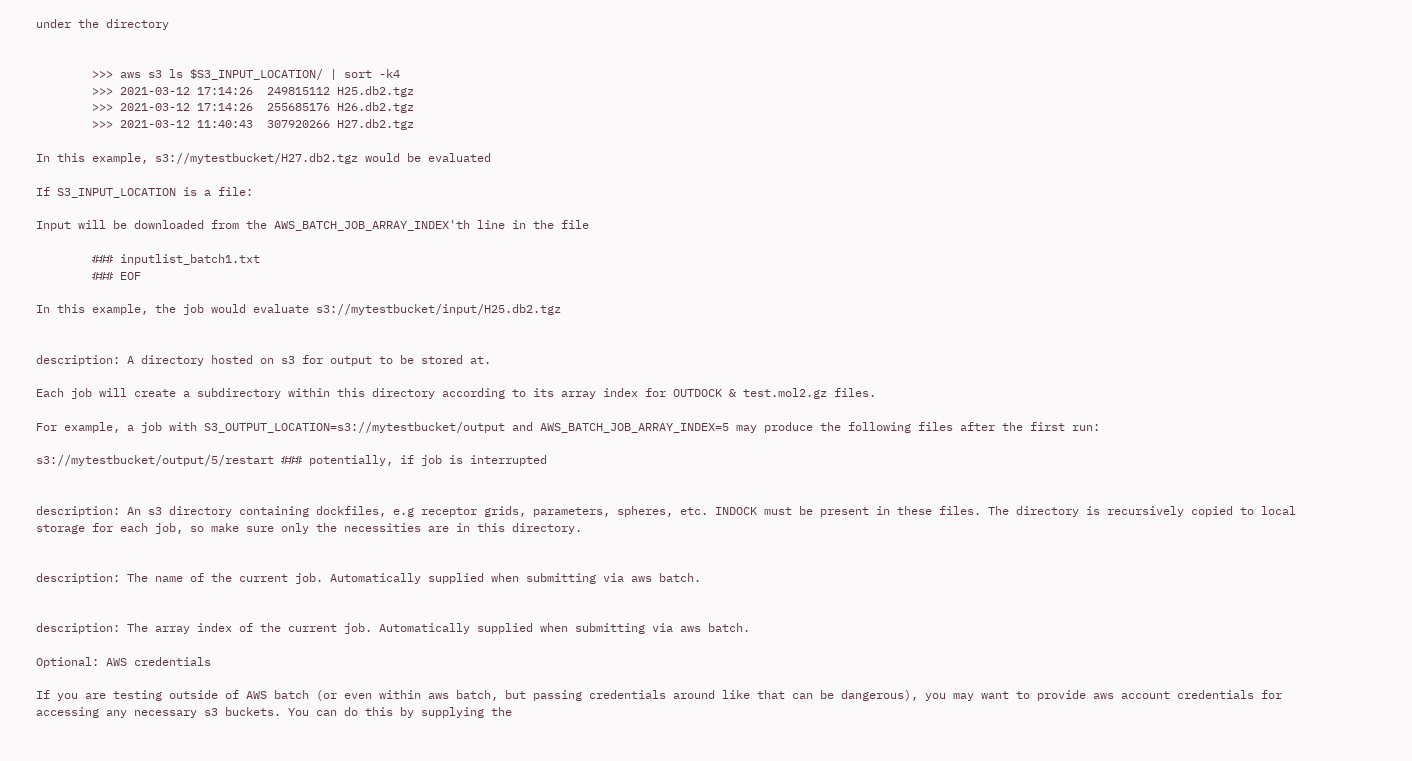under the directory


        >>> aws s3 ls $S3_INPUT_LOCATION/ | sort -k4
        >>> 2021-03-12 17:14:26  249815112 H25.db2.tgz
        >>> 2021-03-12 17:14:26  255685176 H26.db2.tgz
        >>> 2021-03-12 11:40:43  307920266 H27.db2.tgz

In this example, s3://mytestbucket/H27.db2.tgz would be evaluated

If S3_INPUT_LOCATION is a file:

Input will be downloaded from the AWS_BATCH_JOB_ARRAY_INDEX'th line in the file

        ### inputlist_batch1.txt
        ### EOF

In this example, the job would evaluate s3://mytestbucket/input/H25.db2.tgz


description: A directory hosted on s3 for output to be stored at.

Each job will create a subdirectory within this directory according to its array index for OUTDOCK & test.mol2.gz files.

For example, a job with S3_OUTPUT_LOCATION=s3://mytestbucket/output and AWS_BATCH_JOB_ARRAY_INDEX=5 may produce the following files after the first run:

s3://mytestbucket/output/5/restart ### potentially, if job is interrupted


description: An s3 directory containing dockfiles, e.g receptor grids, parameters, spheres, etc. INDOCK must be present in these files. The directory is recursively copied to local storage for each job, so make sure only the necessities are in this directory.


description: The name of the current job. Automatically supplied when submitting via aws batch.


description: The array index of the current job. Automatically supplied when submitting via aws batch.

Optional: AWS credentials

If you are testing outside of AWS batch (or even within aws batch, but passing credentials around like that can be dangerous), you may want to provide aws account credentials for accessing any necessary s3 buckets. You can do this by supplying the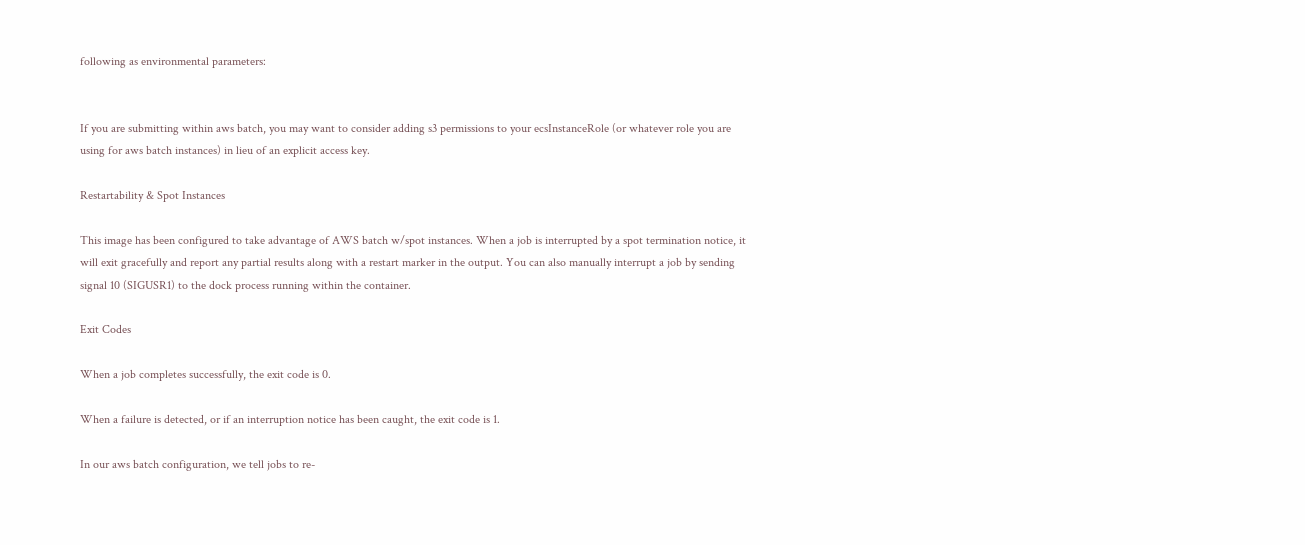following as environmental parameters:


If you are submitting within aws batch, you may want to consider adding s3 permissions to your ecsInstanceRole (or whatever role you are using for aws batch instances) in lieu of an explicit access key.

Restartability & Spot Instances

This image has been configured to take advantage of AWS batch w/spot instances. When a job is interrupted by a spot termination notice, it will exit gracefully and report any partial results along with a restart marker in the output. You can also manually interrupt a job by sending signal 10 (SIGUSR1) to the dock process running within the container.

Exit Codes

When a job completes successfully, the exit code is 0.

When a failure is detected, or if an interruption notice has been caught, the exit code is 1.

In our aws batch configuration, we tell jobs to re-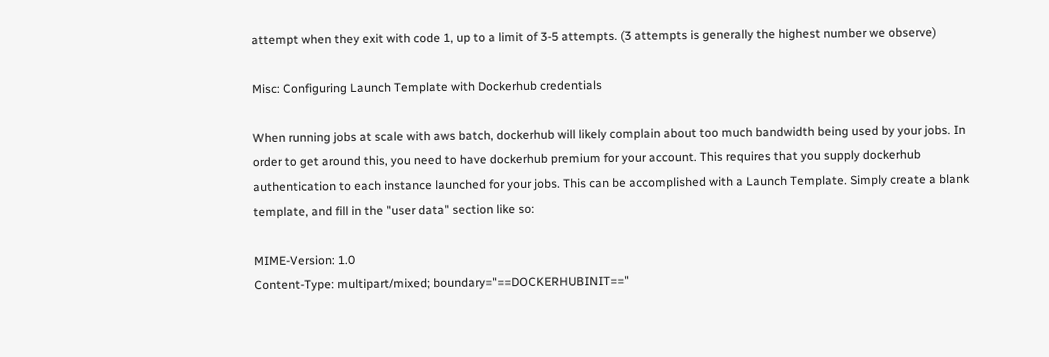attempt when they exit with code 1, up to a limit of 3-5 attempts. (3 attempts is generally the highest number we observe)

Misc: Configuring Launch Template with Dockerhub credentials

When running jobs at scale with aws batch, dockerhub will likely complain about too much bandwidth being used by your jobs. In order to get around this, you need to have dockerhub premium for your account. This requires that you supply dockerhub authentication to each instance launched for your jobs. This can be accomplished with a Launch Template. Simply create a blank template, and fill in the "user data" section like so:

MIME-Version: 1.0
Content-Type: multipart/mixed; boundary="==DOCKERHUBINIT=="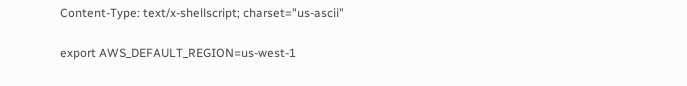Content-Type: text/x-shellscript; charset="us-ascii"

export AWS_DEFAULT_REGION=us-west-1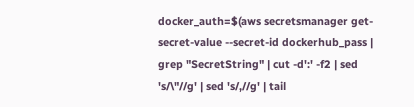docker_auth=$(aws secretsmanager get-secret-value --secret-id dockerhub_pass | grep "SecretString" | cut -d':' -f2 | sed 's/\"//g' | sed 's/,//g' | tail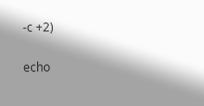-c +2)

echo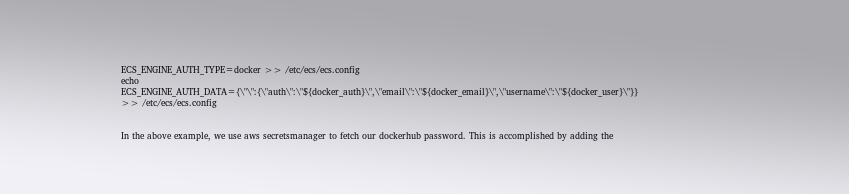ECS_ENGINE_AUTH_TYPE=docker >> /etc/ecs/ecs.config
echo ECS_ENGINE_AUTH_DATA={\"\":{\"auth\":\"${docker_auth}\",\"email\":\"${docker_email}\",\"username\":\"${docker_user}\"}} >> /etc/ecs/ecs.config


In the above example, we use aws secretsmanager to fetch our dockerhub password. This is accomplished by adding the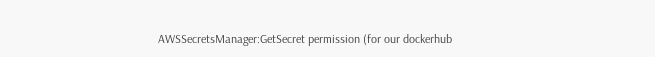AWSSecretsManager:GetSecret permission (for our dockerhub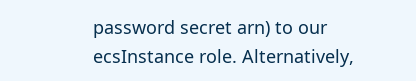password secret arn) to our ecsInstance role. Alternatively,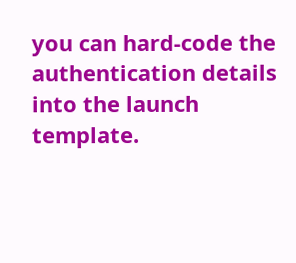you can hard-code the authentication details into the launch template.